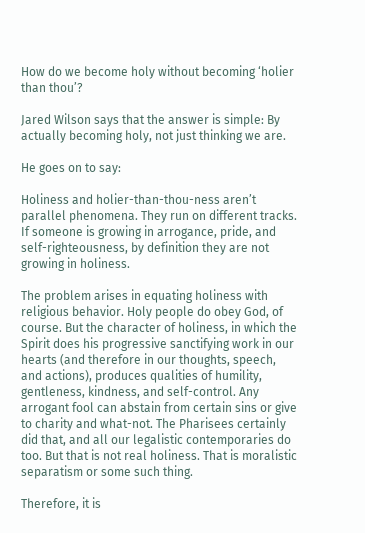How do we become holy without becoming ‘holier than thou’?

Jared Wilson says that the answer is simple: By actually becoming holy, not just thinking we are.

He goes on to say:

Holiness and holier-than-thou-ness aren’t parallel phenomena. They run on different tracks. If someone is growing in arrogance, pride, and self-righteousness, by definition they are not growing in holiness.

The problem arises in equating holiness with religious behavior. Holy people do obey God, of course. But the character of holiness, in which the Spirit does his progressive sanctifying work in our hearts (and therefore in our thoughts, speech, and actions), produces qualities of humility, gentleness, kindness, and self-control. Any arrogant fool can abstain from certain sins or give to charity and what-not. The Pharisees certainly did that, and all our legalistic contemporaries do too. But that is not real holiness. That is moralistic separatism or some such thing.

Therefore, it is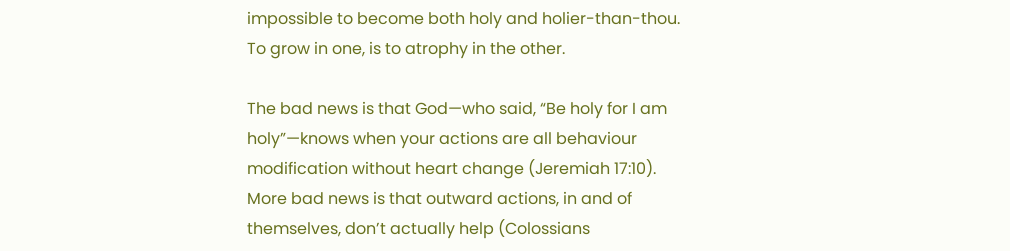impossible to become both holy and holier-than-thou. To grow in one, is to atrophy in the other.

The bad news is that God—who said, “Be holy for I am holy”—knows when your actions are all behaviour modification without heart change (Jeremiah 17:10). More bad news is that outward actions, in and of themselves, don’t actually help (Colossians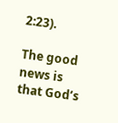2:23).

The good news is that God’s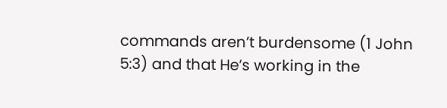commands aren’t burdensome (1 John 5:3) and that He’s working in the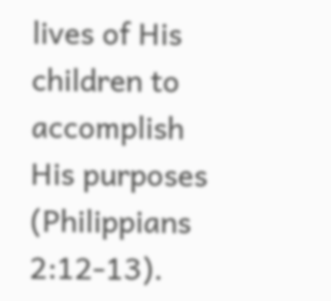lives of His children to accomplish His purposes (Philippians 2:12-13).